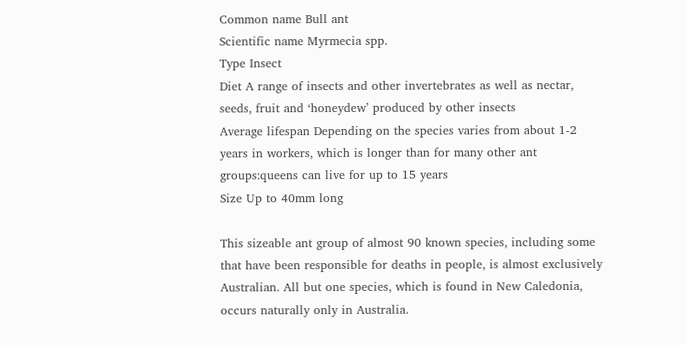Common name Bull ant
Scientific name Myrmecia spp.
Type Insect
Diet A range of insects and other invertebrates as well as nectar, seeds, fruit and ‘honeydew’ produced by other insects
Average lifespan Depending on the species varies from about 1-2 years in workers, which is longer than for many other ant groups:queens can live for up to 15 years
Size Up to 40mm long

This sizeable ant group of almost 90 known species, including some that have been responsible for deaths in people, is almost exclusively Australian. All but one species, which is found in New Caledonia, occurs naturally only in Australia.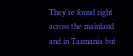They’re found right across the mainland and in Tasmania but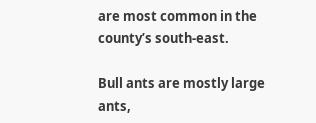are most common in the county’s south-east.

Bull ants are mostly large ants,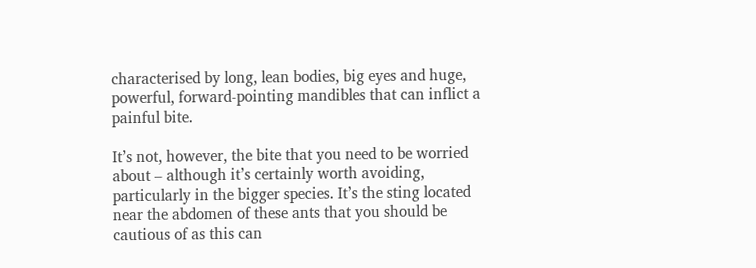characterised by long, lean bodies, big eyes and huge, powerful, forward-pointing mandibles that can inflict a painful bite.

It’s not, however, the bite that you need to be worried about – although it’s certainly worth avoiding, particularly in the bigger species. It’s the sting located near the abdomen of these ants that you should be cautious of as this can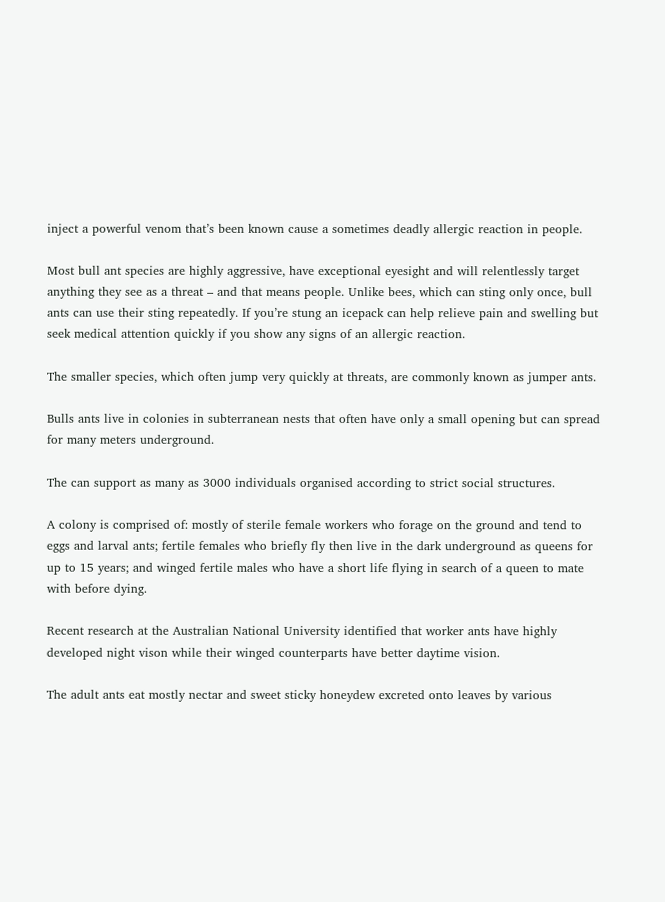inject a powerful venom that’s been known cause a sometimes deadly allergic reaction in people.

Most bull ant species are highly aggressive, have exceptional eyesight and will relentlessly target anything they see as a threat – and that means people. Unlike bees, which can sting only once, bull ants can use their sting repeatedly. If you’re stung an icepack can help relieve pain and swelling but seek medical attention quickly if you show any signs of an allergic reaction.

The smaller species, which often jump very quickly at threats, are commonly known as jumper ants.

Bulls ants live in colonies in subterranean nests that often have only a small opening but can spread for many meters underground.

The can support as many as 3000 individuals organised according to strict social structures.

A colony is comprised of: mostly of sterile female workers who forage on the ground and tend to eggs and larval ants; fertile females who briefly fly then live in the dark underground as queens for up to 15 years; and winged fertile males who have a short life flying in search of a queen to mate with before dying.

Recent research at the Australian National University identified that worker ants have highly developed night vison while their winged counterparts have better daytime vision.

The adult ants eat mostly nectar and sweet sticky honeydew excreted onto leaves by various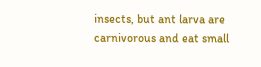insects, but ant larva are carnivorous and eat small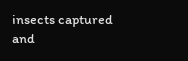insects captured and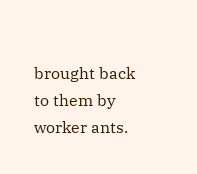brought back to them by worker ants.